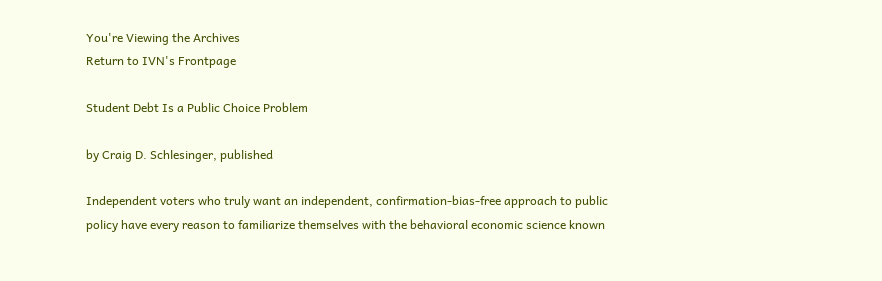You're Viewing the Archives
Return to IVN's Frontpage

Student Debt Is a Public Choice Problem

by Craig D. Schlesinger, published

Independent voters who truly want an independent, confirmation-bias-free approach to public policy have every reason to familiarize themselves with the behavioral economic science known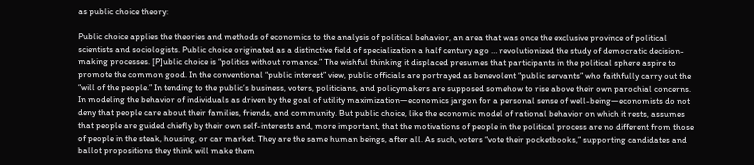as public choice theory:

Public choice applies the theories and methods of economics to the analysis of political behavior, an area that was once the exclusive province of political scientists and sociologists. Public choice originated as a distinctive field of specialization a half century ago … revolutionized the study of democratic decision-making processes. [P]ublic choice is “politics without romance.” The wishful thinking it displaced presumes that participants in the political sphere aspire to promote the common good. In the conventional “public interest” view, public officials are portrayed as benevolent “public servants” who faithfully carry out the “will of the people.” In tending to the public’s business, voters, politicians, and policymakers are supposed somehow to rise above their own parochial concerns. In modeling the behavior of individuals as driven by the goal of utility maximization—economics jargon for a personal sense of well-being—economists do not deny that people care about their families, friends, and community. But public choice, like the economic model of rational behavior on which it rests, assumes that people are guided chiefly by their own self-interests and, more important, that the motivations of people in the political process are no different from those of people in the steak, housing, or car market. They are the same human beings, after all. As such, voters “vote their pocketbooks,” supporting candidates and ballot propositions they think will make them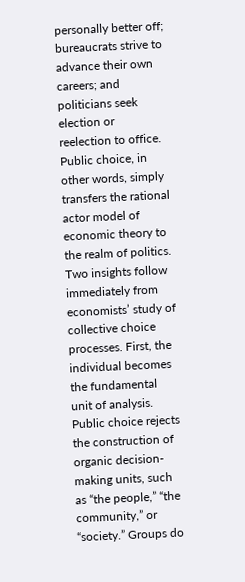personally better off; bureaucrats strive to advance their own careers; and politicians seek election or reelection to office. Public choice, in other words, simply transfers the rational actor model of economic theory to the realm of politics. Two insights follow immediately from economists’ study of collective choice processes. First, the individual becomes the fundamental unit of analysis. Public choice rejects the construction of organic decision-making units, such as “the people,” “the community,” or “society.” Groups do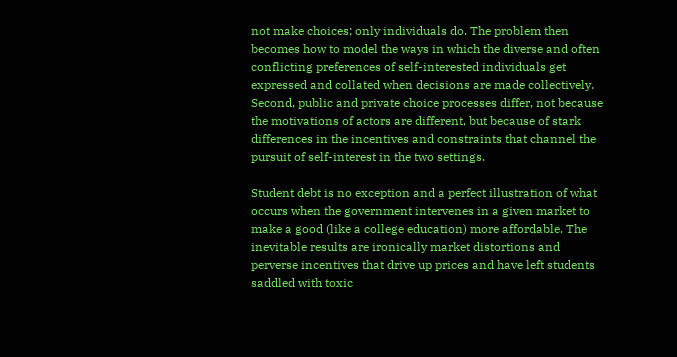not make choices; only individuals do. The problem then becomes how to model the ways in which the diverse and often conflicting preferences of self-interested individuals get expressed and collated when decisions are made collectively. Second, public and private choice processes differ, not because the motivations of actors are different, but because of stark differences in the incentives and constraints that channel the pursuit of self-interest in the two settings.

Student debt is no exception and a perfect illustration of what occurs when the government intervenes in a given market to make a good (like a college education) more affordable. The inevitable results are ironically market distortions and perverse incentives that drive up prices and have left students saddled with toxic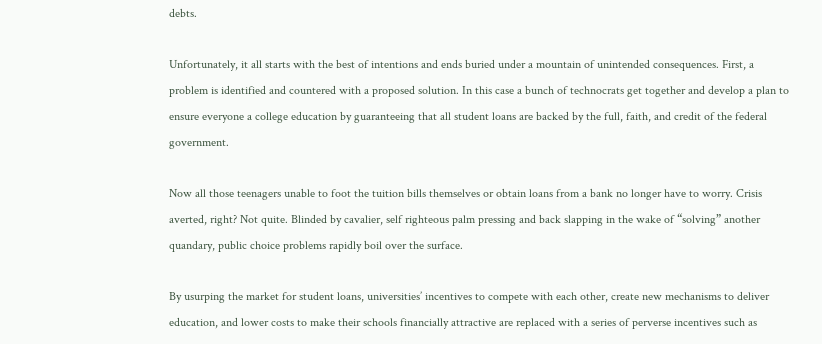debts.

Unfortunately, it all starts with the best of intentions and ends buried under a mountain of unintended consequences. First, a problem is identified and countered with a proposed solution. In this case a bunch of technocrats get together and develop a plan to ensure everyone a college education by guaranteeing that all student loans are backed by the full, faith, and credit of the federal government.

Now all those teenagers unable to foot the tuition bills themselves or obtain loans from a bank no longer have to worry. Crisis averted, right? Not quite. Blinded by cavalier, self righteous palm pressing and back slapping in the wake of “solving” another quandary, public choice problems rapidly boil over the surface.

By usurping the market for student loans, universities’ incentives to compete with each other, create new mechanisms to deliver education, and lower costs to make their schools financially attractive are replaced with a series of perverse incentives such as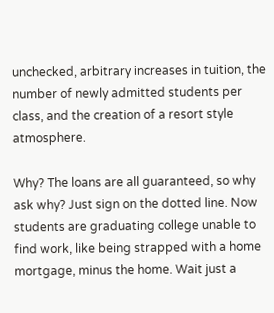unchecked, arbitrary increases in tuition, the number of newly admitted students per class, and the creation of a resort style atmosphere.

Why? The loans are all guaranteed, so why ask why? Just sign on the dotted line. Now students are graduating college unable to find work, like being strapped with a home mortgage, minus the home. Wait just a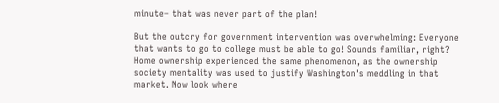minute– that was never part of the plan!

But the outcry for government intervention was overwhelming: Everyone that wants to go to college must be able to go! Sounds familiar, right? Home ownership experienced the same phenomenon, as the ownership society mentality was used to justify Washington's meddling in that market. Now look where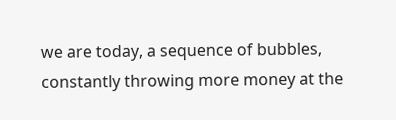we are today, a sequence of bubbles, constantly throwing more money at the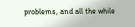problems, and all the while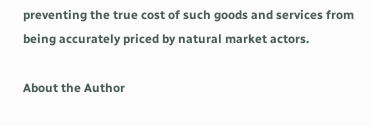preventing the true cost of such goods and services from being accurately priced by natural market actors.

About the Author